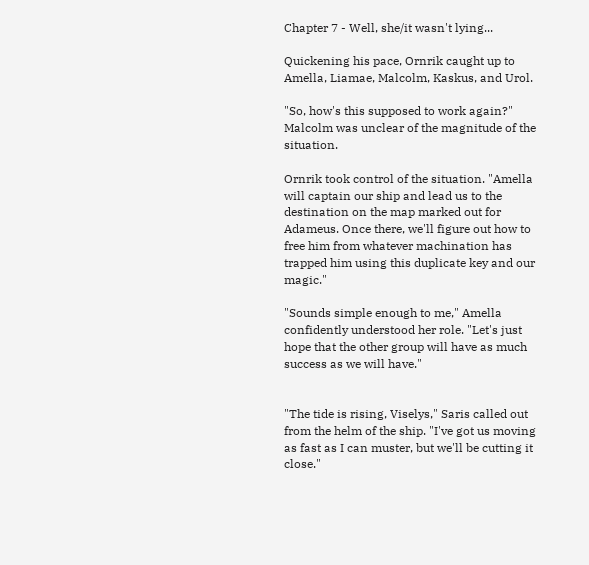Chapter 7 - Well, she/it wasn't lying...

Quickening his pace, Ornrik caught up to Amella, Liamae, Malcolm, Kaskus, and Urol.

"So, how's this supposed to work again?" Malcolm was unclear of the magnitude of the situation.

Ornrik took control of the situation. "Amella will captain our ship and lead us to the destination on the map marked out for Adameus. Once there, we'll figure out how to free him from whatever machination has trapped him using this duplicate key and our magic."

"Sounds simple enough to me," Amella confidently understood her role. "Let's just hope that the other group will have as much success as we will have."


"The tide is rising, Viselys," Saris called out from the helm of the ship. "I've got us moving as fast as I can muster, but we'll be cutting it close."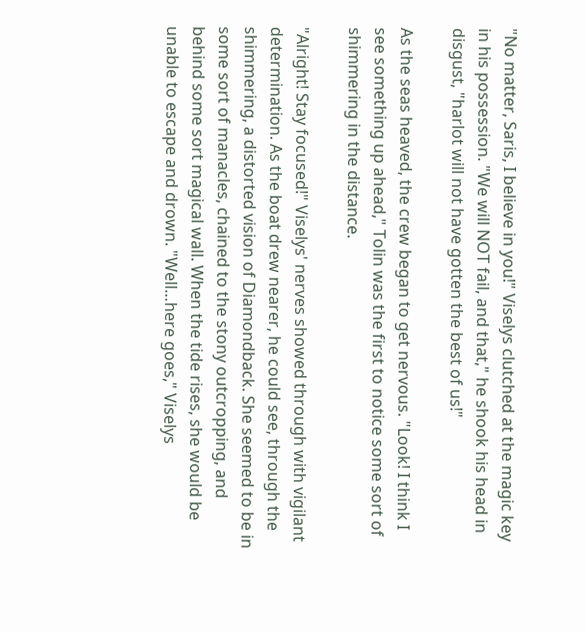"No matter, Saris, I believe in you!" Viselys clutched at the magic key in his possession. "We will NOT fail, and that," he shook his head in disgust, "harlot will not have gotten the best of us!"

As the seas heaved, the crew began to get nervous. "Look! I think I see something up ahead," Tolin was the first to notice some sort of shimmering in the distance.

"Alright! Stay focused!" Viselys' nerves showed through with vigilant determination. As the boat drew nearer, he could see, through the shimmering, a distorted vision of Diamondback. She seemed to be in some sort of manacles, chained to the stony outcropping, and behind some sort magical wall. When the tide rises, she would be unable to escape and drown. "Well…here goes," Viselys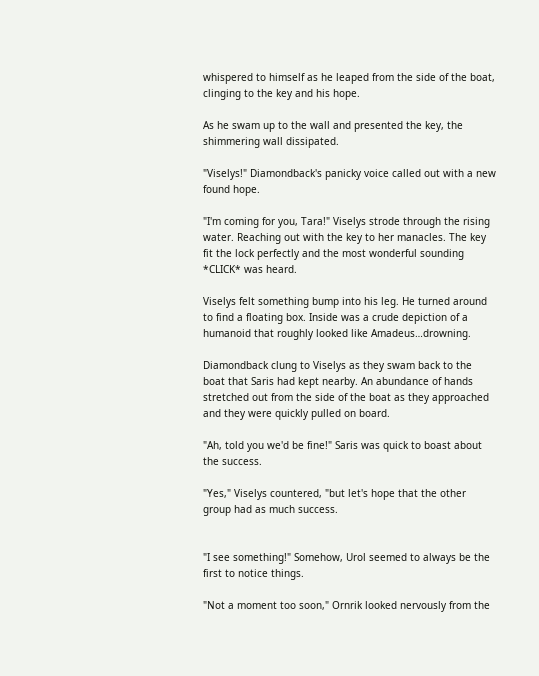whispered to himself as he leaped from the side of the boat, clinging to the key and his hope.

As he swam up to the wall and presented the key, the shimmering wall dissipated.

"Viselys!" Diamondback's panicky voice called out with a new found hope.

"I'm coming for you, Tara!" Viselys strode through the rising water. Reaching out with the key to her manacles. The key fit the lock perfectly and the most wonderful sounding *CLICK* was heard.

Viselys felt something bump into his leg. He turned around to find a floating box. Inside was a crude depiction of a humanoid that roughly looked like Amadeus…drowning.

Diamondback clung to Viselys as they swam back to the boat that Saris had kept nearby. An abundance of hands stretched out from the side of the boat as they approached and they were quickly pulled on board.

"Ah, told you we'd be fine!" Saris was quick to boast about the success.

"Yes," Viselys countered, "but let's hope that the other group had as much success.


"I see something!" Somehow, Urol seemed to always be the first to notice things.

"Not a moment too soon," Ornrik looked nervously from the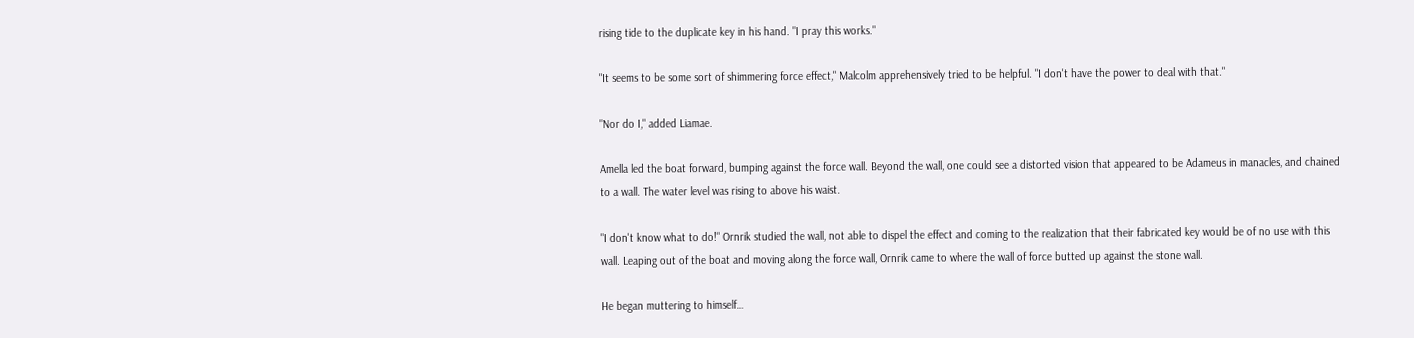rising tide to the duplicate key in his hand. "I pray this works."

"It seems to be some sort of shimmering force effect," Malcolm apprehensively tried to be helpful. "I don't have the power to deal with that."

"Nor do I," added Liamae.

Amella led the boat forward, bumping against the force wall. Beyond the wall, one could see a distorted vision that appeared to be Adameus in manacles, and chained to a wall. The water level was rising to above his waist.

"I don't know what to do!" Ornrik studied the wall, not able to dispel the effect and coming to the realization that their fabricated key would be of no use with this wall. Leaping out of the boat and moving along the force wall, Ornrik came to where the wall of force butted up against the stone wall.

He began muttering to himself…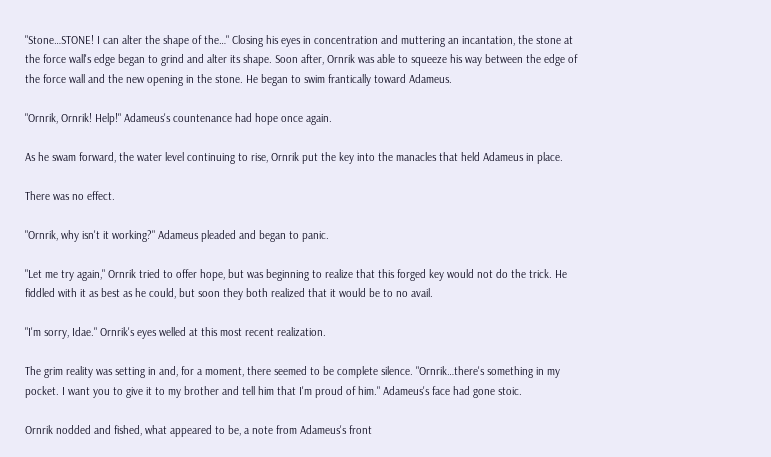"Stone…STONE! I can alter the shape of the…" Closing his eyes in concentration and muttering an incantation, the stone at the force wall's edge began to grind and alter its shape. Soon after, Ornrik was able to squeeze his way between the edge of the force wall and the new opening in the stone. He began to swim frantically toward Adameus.

"Ornrik, Ornrik! Help!" Adameus's countenance had hope once again.

As he swam forward, the water level continuing to rise, Ornrik put the key into the manacles that held Adameus in place.

There was no effect.

"Ornrik, why isn't it working?" Adameus pleaded and began to panic.

"Let me try again," Ornrik tried to offer hope, but was beginning to realize that this forged key would not do the trick. He fiddled with it as best as he could, but soon they both realized that it would be to no avail.

"I'm sorry, Idae." Ornrik's eyes welled at this most recent realization.

The grim reality was setting in and, for a moment, there seemed to be complete silence. "Ornrik…there's something in my pocket. I want you to give it to my brother and tell him that I'm proud of him." Adameus's face had gone stoic.

Ornrik nodded and fished, what appeared to be, a note from Adameus's front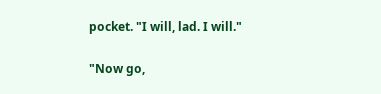pocket. "I will, lad. I will."

"Now go,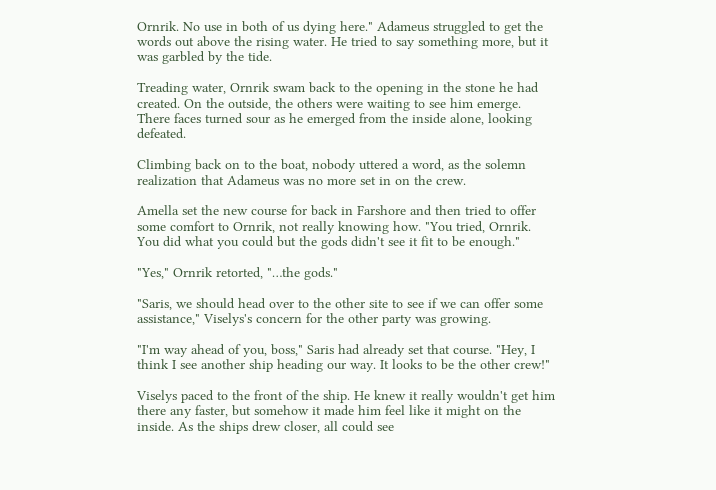Ornrik. No use in both of us dying here." Adameus struggled to get the words out above the rising water. He tried to say something more, but it was garbled by the tide.

Treading water, Ornrik swam back to the opening in the stone he had created. On the outside, the others were waiting to see him emerge. There faces turned sour as he emerged from the inside alone, looking defeated.

Climbing back on to the boat, nobody uttered a word, as the solemn realization that Adameus was no more set in on the crew.

Amella set the new course for back in Farshore and then tried to offer some comfort to Ornrik, not really knowing how. "You tried, Ornrik. You did what you could but the gods didn't see it fit to be enough."

"Yes," Ornrik retorted, "…the gods."

"Saris, we should head over to the other site to see if we can offer some assistance," Viselys's concern for the other party was growing.

"I'm way ahead of you, boss," Saris had already set that course. "Hey, I think I see another ship heading our way. It looks to be the other crew!"

Viselys paced to the front of the ship. He knew it really wouldn't get him there any faster, but somehow it made him feel like it might on the inside. As the ships drew closer, all could see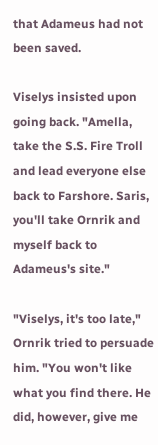that Adameus had not been saved.

Viselys insisted upon going back. "Amella, take the S.S. Fire Troll and lead everyone else back to Farshore. Saris, you'll take Ornrik and myself back to Adameus's site."

"Viselys, it's too late," Ornrik tried to persuade him. "You won't like what you find there. He did, however, give me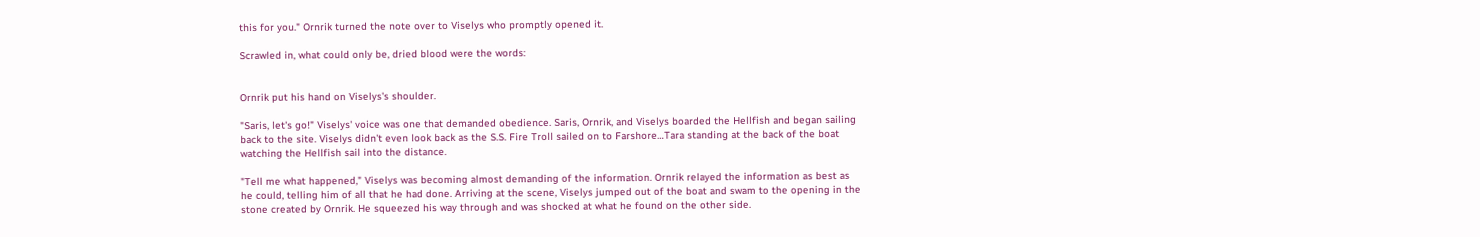this for you." Ornrik turned the note over to Viselys who promptly opened it.

Scrawled in, what could only be, dried blood were the words:


Ornrik put his hand on Viselys's shoulder.

"Saris, let's go!" Viselys' voice was one that demanded obedience. Saris, Ornrik, and Viselys boarded the Hellfish and began sailing back to the site. Viselys didn't even look back as the S.S. Fire Troll sailed on to Farshore…Tara standing at the back of the boat watching the Hellfish sail into the distance.

"Tell me what happened," Viselys was becoming almost demanding of the information. Ornrik relayed the information as best as he could, telling him of all that he had done. Arriving at the scene, Viselys jumped out of the boat and swam to the opening in the stone created by Ornrik. He squeezed his way through and was shocked at what he found on the other side.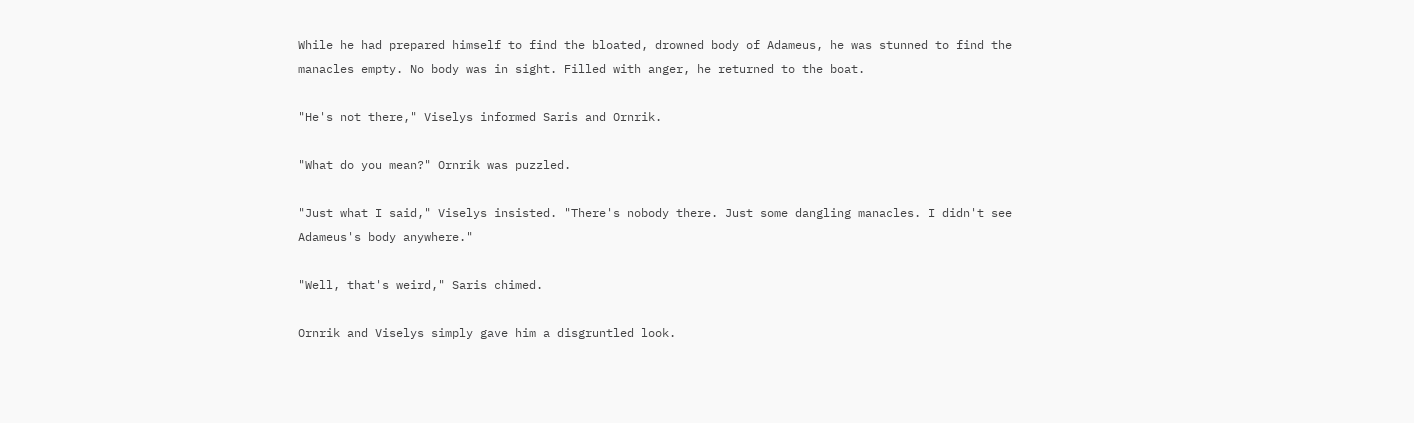While he had prepared himself to find the bloated, drowned body of Adameus, he was stunned to find the manacles empty. No body was in sight. Filled with anger, he returned to the boat.

"He's not there," Viselys informed Saris and Ornrik.

"What do you mean?" Ornrik was puzzled.

"Just what I said," Viselys insisted. "There's nobody there. Just some dangling manacles. I didn't see Adameus's body anywhere."

"Well, that's weird," Saris chimed.

Ornrik and Viselys simply gave him a disgruntled look.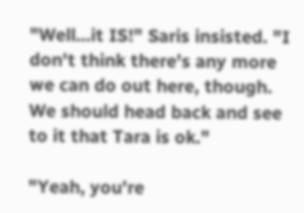"Well…it IS!" Saris insisted. "I don't think there's any more we can do out here, though. We should head back and see to it that Tara is ok."

"Yeah, you're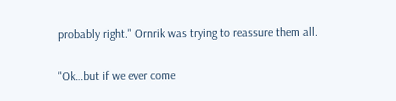probably right." Ornrik was trying to reassure them all.

"Ok…but if we ever come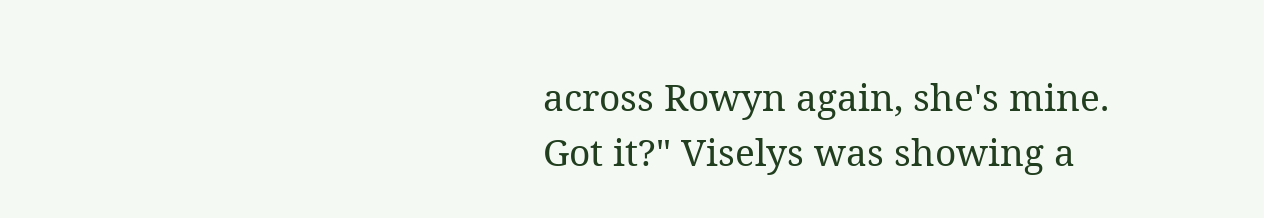across Rowyn again, she's mine. Got it?" Viselys was showing a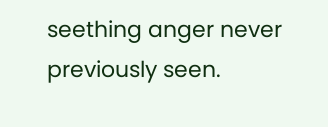seething anger never previously seen.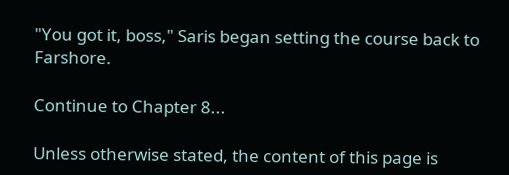"You got it, boss," Saris began setting the course back to Farshore.

Continue to Chapter 8...

Unless otherwise stated, the content of this page is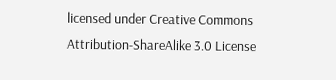licensed under Creative Commons Attribution-ShareAlike 3.0 License